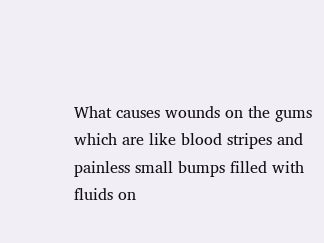What causes wounds on the gums which are like blood stripes and painless small bumps filled with fluids on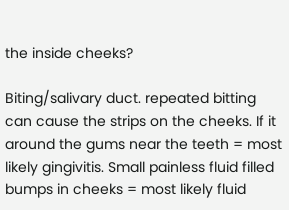the inside cheeks?

Biting/salivary duct. repeated bitting can cause the strips on the cheeks. If it around the gums near the teeth = most likely gingivitis. Small painless fluid filled bumps in cheeks = most likely fluid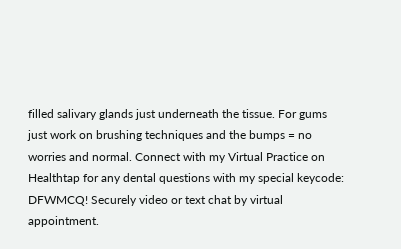filled salivary glands just underneath the tissue. For gums just work on brushing techniques and the bumps = no worries and normal. Connect with my Virtual Practice on Healthtap for any dental questions with my special keycode: DFWMCQ! Securely video or text chat by virtual appointment.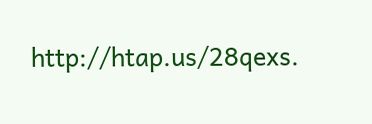http://htap.us/28qexs.